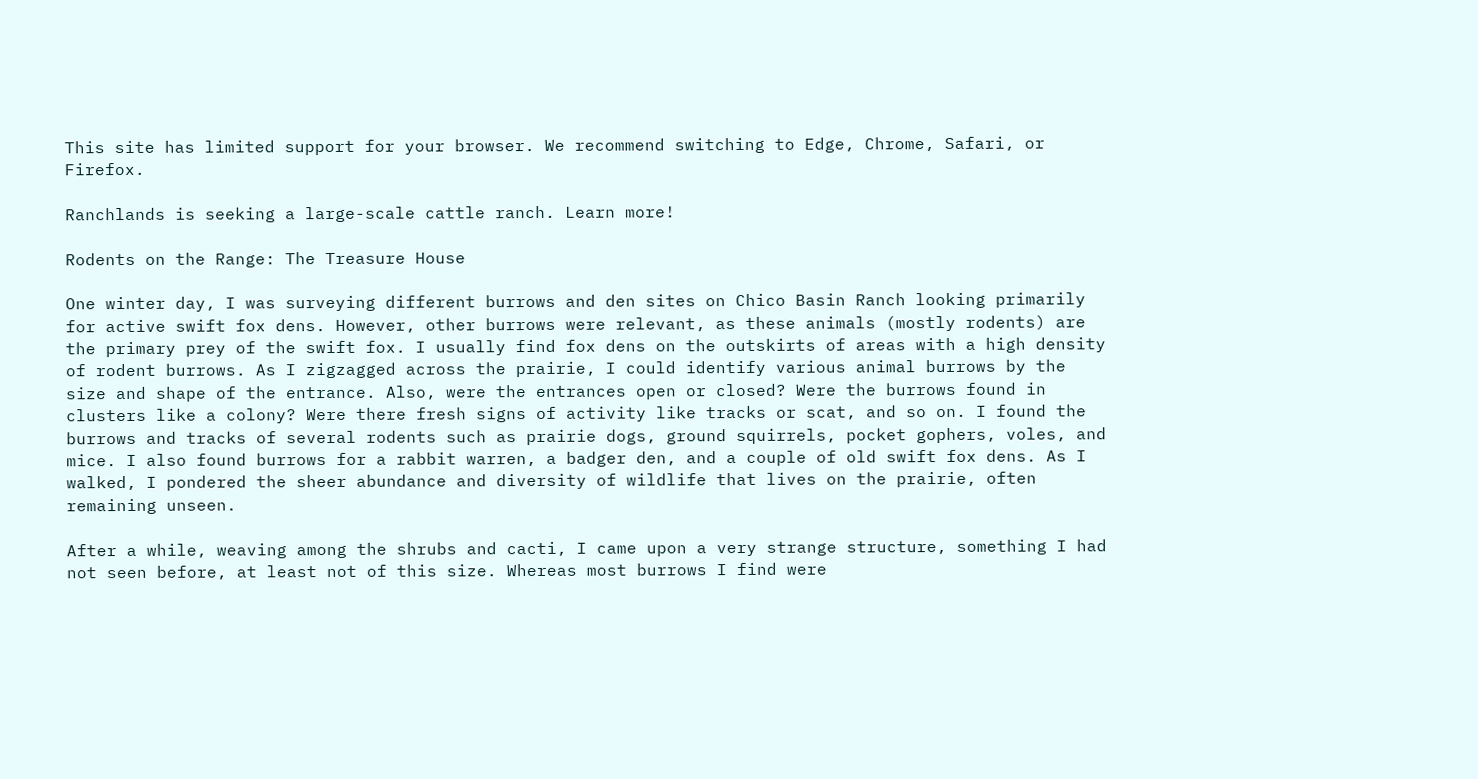This site has limited support for your browser. We recommend switching to Edge, Chrome, Safari, or Firefox.

Ranchlands is seeking a large-scale cattle ranch. Learn more!

Rodents on the Range: The Treasure House

One winter day, I was surveying different burrows and den sites on Chico Basin Ranch looking primarily for active swift fox dens. However, other burrows were relevant, as these animals (mostly rodents) are the primary prey of the swift fox. I usually find fox dens on the outskirts of areas with a high density of rodent burrows. As I zigzagged across the prairie, I could identify various animal burrows by the size and shape of the entrance. Also, were the entrances open or closed? Were the burrows found in clusters like a colony? Were there fresh signs of activity like tracks or scat, and so on. I found the burrows and tracks of several rodents such as prairie dogs, ground squirrels, pocket gophers, voles, and mice. I also found burrows for a rabbit warren, a badger den, and a couple of old swift fox dens. As I walked, I pondered the sheer abundance and diversity of wildlife that lives on the prairie, often remaining unseen.

After a while, weaving among the shrubs and cacti, I came upon a very strange structure, something I had not seen before, at least not of this size. Whereas most burrows I find were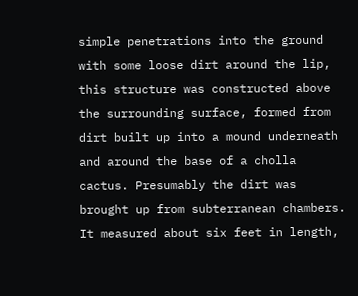simple penetrations into the ground with some loose dirt around the lip, this structure was constructed above the surrounding surface, formed from dirt built up into a mound underneath and around the base of a cholla cactus. Presumably the dirt was brought up from subterranean chambers. It measured about six feet in length,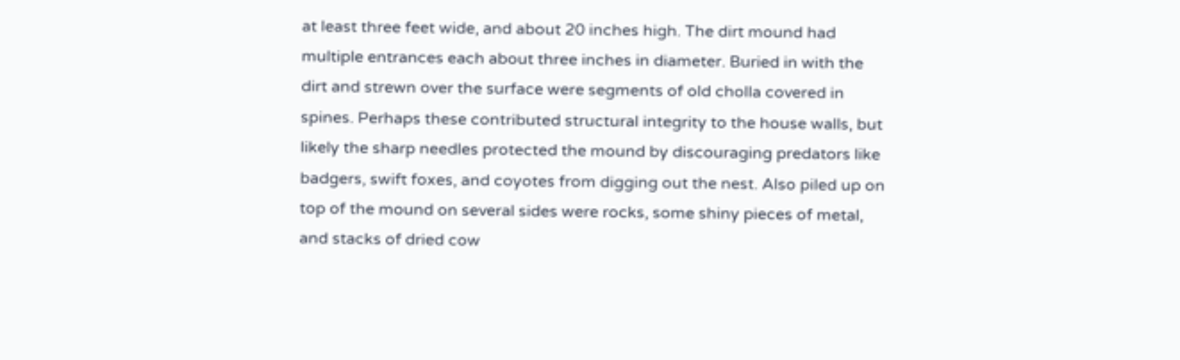at least three feet wide, and about 20 inches high. The dirt mound had multiple entrances each about three inches in diameter. Buried in with the dirt and strewn over the surface were segments of old cholla covered in spines. Perhaps these contributed structural integrity to the house walls, but likely the sharp needles protected the mound by discouraging predators like badgers, swift foxes, and coyotes from digging out the nest. Also piled up on top of the mound on several sides were rocks, some shiny pieces of metal, and stacks of dried cow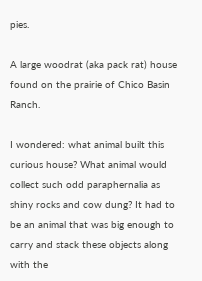pies.

A large woodrat (aka pack rat) house found on the prairie of Chico Basin Ranch.

I wondered: what animal built this curious house? What animal would collect such odd paraphernalia as shiny rocks and cow dung? It had to be an animal that was big enough to carry and stack these objects along with the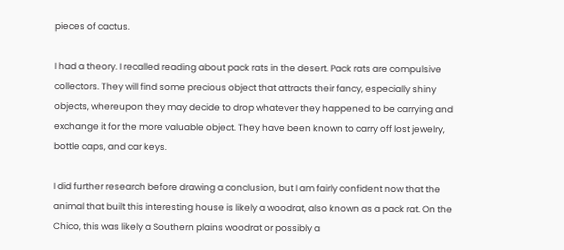pieces of cactus.

I had a theory. I recalled reading about pack rats in the desert. Pack rats are compulsive collectors. They will find some precious object that attracts their fancy, especially shiny objects, whereupon they may decide to drop whatever they happened to be carrying and exchange it for the more valuable object. They have been known to carry off lost jewelry, bottle caps, and car keys.

I did further research before drawing a conclusion, but I am fairly confident now that the animal that built this interesting house is likely a woodrat, also known as a pack rat. On the Chico, this was likely a Southern plains woodrat or possibly a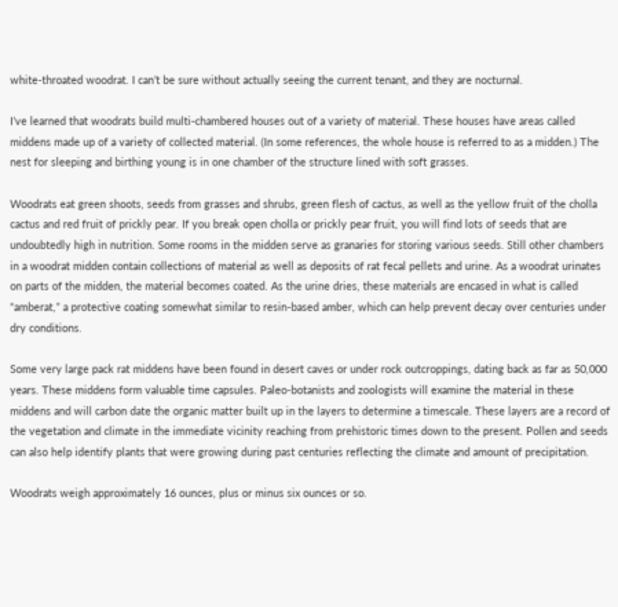white-throated woodrat. I can’t be sure without actually seeing the current tenant, and they are nocturnal.

I’ve learned that woodrats build multi-chambered houses out of a variety of material. These houses have areas called middens made up of a variety of collected material. (In some references, the whole house is referred to as a midden.) The nest for sleeping and birthing young is in one chamber of the structure lined with soft grasses.

Woodrats eat green shoots, seeds from grasses and shrubs, green flesh of cactus, as well as the yellow fruit of the cholla cactus and red fruit of prickly pear. If you break open cholla or prickly pear fruit, you will find lots of seeds that are undoubtedly high in nutrition. Some rooms in the midden serve as granaries for storing various seeds. Still other chambers in a woodrat midden contain collections of material as well as deposits of rat fecal pellets and urine. As a woodrat urinates on parts of the midden, the material becomes coated. As the urine dries, these materials are encased in what is called “amberat,” a protective coating somewhat similar to resin-based amber, which can help prevent decay over centuries under dry conditions.

Some very large pack rat middens have been found in desert caves or under rock outcroppings, dating back as far as 50,000 years. These middens form valuable time capsules. Paleo-botanists and zoologists will examine the material in these middens and will carbon date the organic matter built up in the layers to determine a timescale. These layers are a record of the vegetation and climate in the immediate vicinity reaching from prehistoric times down to the present. Pollen and seeds can also help identify plants that were growing during past centuries reflecting the climate and amount of precipitation.

Woodrats weigh approximately 16 ounces, plus or minus six ounces or so.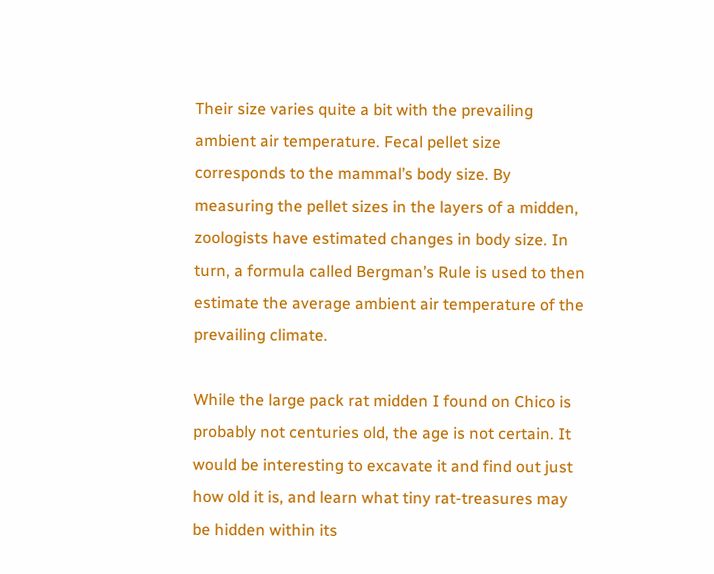Their size varies quite a bit with the prevailing ambient air temperature. Fecal pellet size corresponds to the mammal’s body size. By measuring the pellet sizes in the layers of a midden, zoologists have estimated changes in body size. In turn, a formula called Bergman’s Rule is used to then estimate the average ambient air temperature of the prevailing climate.

While the large pack rat midden I found on Chico is probably not centuries old, the age is not certain. It would be interesting to excavate it and find out just how old it is, and learn what tiny rat-treasures may be hidden within its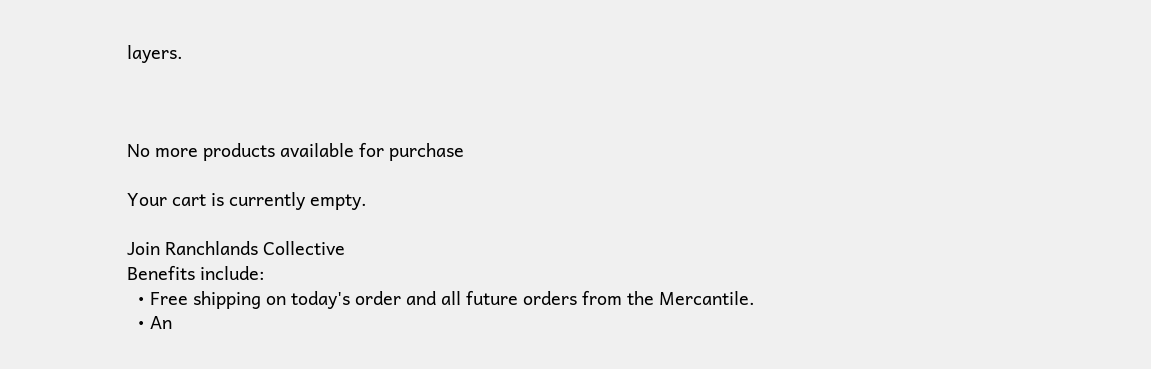layers.



No more products available for purchase

Your cart is currently empty.

Join Ranchlands Collective
Benefits include:
  • Free shipping on today's order and all future orders from the Mercantile.
  • An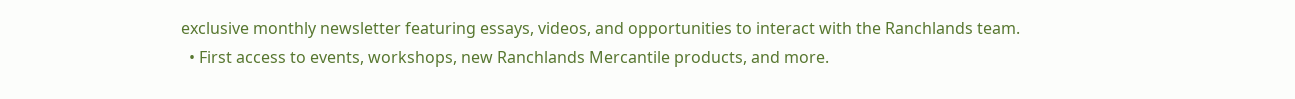exclusive monthly newsletter featuring essays, videos, and opportunities to interact with the Ranchlands team.
  • First access to events, workshops, new Ranchlands Mercantile products, and more.